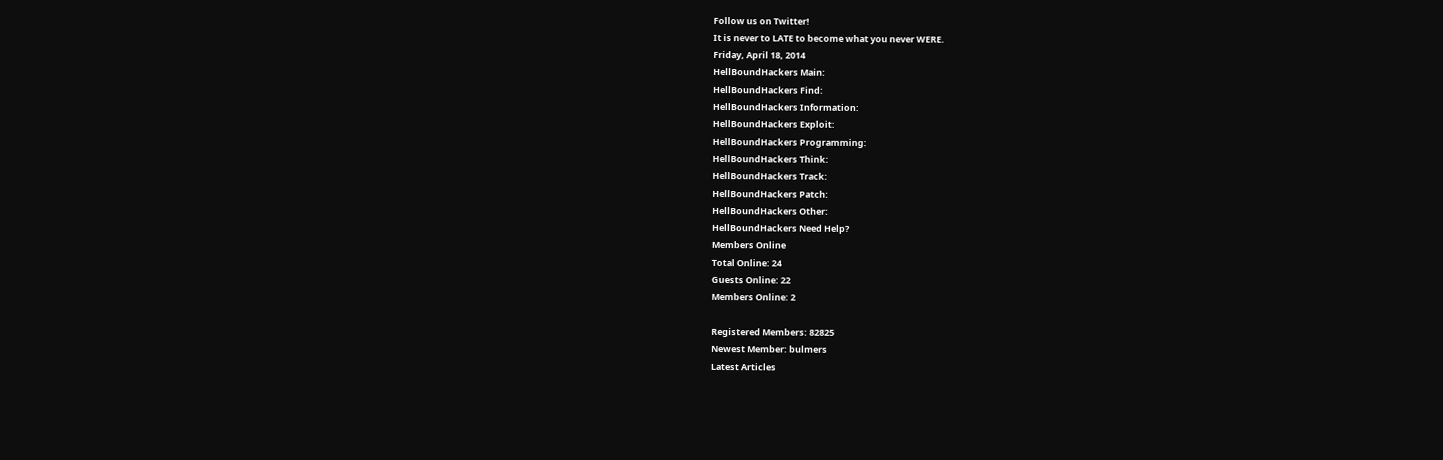Follow us on Twitter!
It is never to LATE to become what you never WERE.
Friday, April 18, 2014
HellBoundHackers Main:
HellBoundHackers Find:
HellBoundHackers Information:
HellBoundHackers Exploit:
HellBoundHackers Programming:
HellBoundHackers Think:
HellBoundHackers Track:
HellBoundHackers Patch:
HellBoundHackers Other:
HellBoundHackers Need Help?
Members Online
Total Online: 24
Guests Online: 22
Members Online: 2

Registered Members: 82825
Newest Member: bulmers
Latest Articles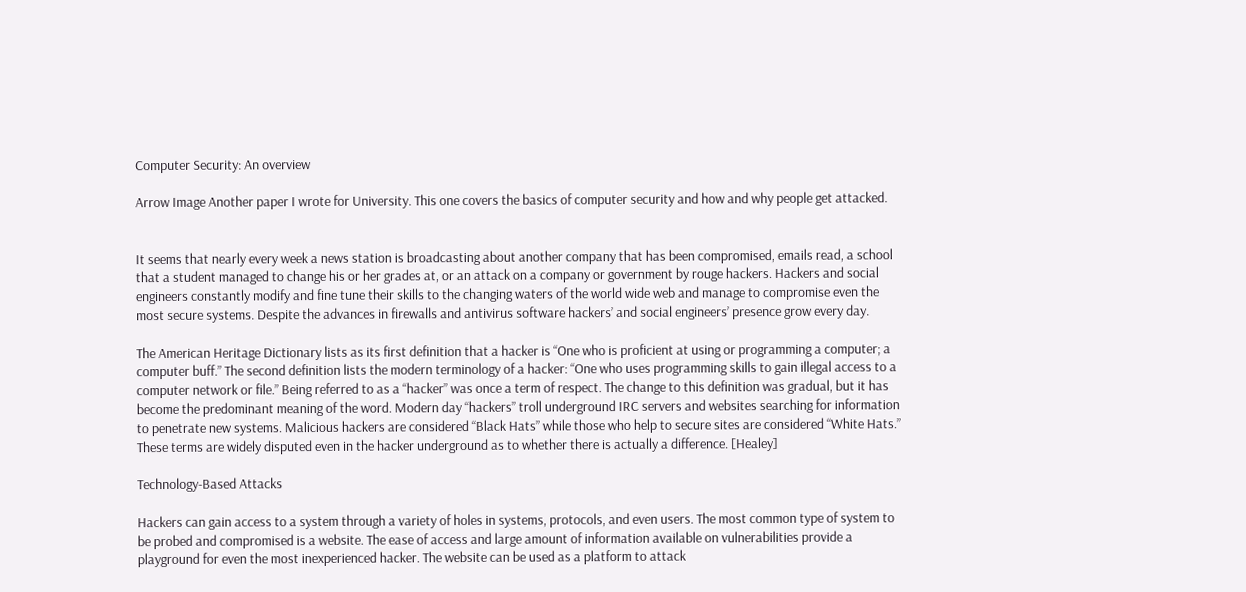Computer Security: An overview

Arrow Image Another paper I wrote for University. This one covers the basics of computer security and how and why people get attacked.


It seems that nearly every week a news station is broadcasting about another company that has been compromised, emails read, a school that a student managed to change his or her grades at, or an attack on a company or government by rouge hackers. Hackers and social engineers constantly modify and fine tune their skills to the changing waters of the world wide web and manage to compromise even the most secure systems. Despite the advances in firewalls and antivirus software hackers’ and social engineers’ presence grow every day.

The American Heritage Dictionary lists as its first definition that a hacker is “One who is proficient at using or programming a computer; a computer buff.” The second definition lists the modern terminology of a hacker: “One who uses programming skills to gain illegal access to a computer network or file.” Being referred to as a “hacker” was once a term of respect. The change to this definition was gradual, but it has become the predominant meaning of the word. Modern day “hackers” troll underground IRC servers and websites searching for information to penetrate new systems. Malicious hackers are considered “Black Hats” while those who help to secure sites are considered “White Hats.” These terms are widely disputed even in the hacker underground as to whether there is actually a difference. [Healey]

Technology-Based Attacks

Hackers can gain access to a system through a variety of holes in systems, protocols, and even users. The most common type of system to be probed and compromised is a website. The ease of access and large amount of information available on vulnerabilities provide a playground for even the most inexperienced hacker. The website can be used as a platform to attack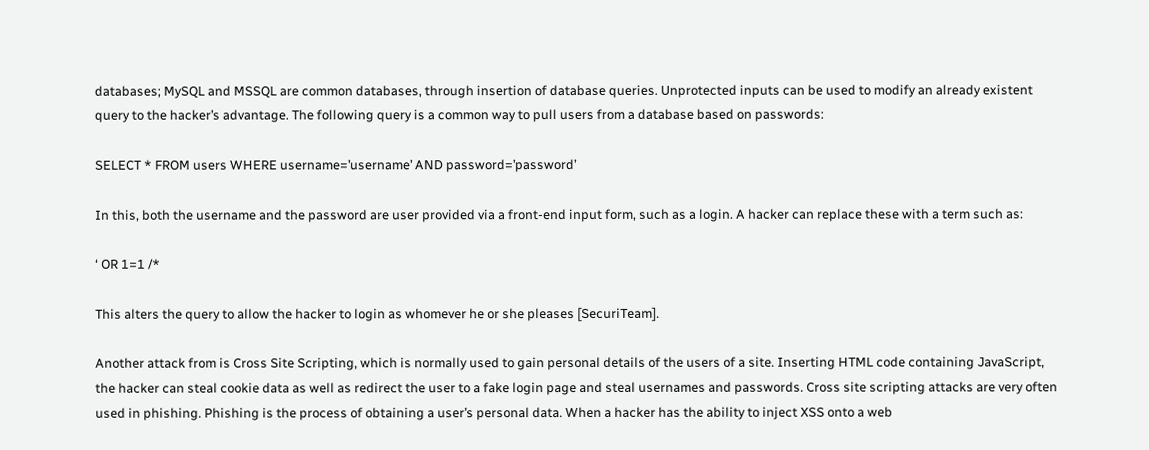databases; MySQL and MSSQL are common databases, through insertion of database queries. Unprotected inputs can be used to modify an already existent query to the hacker’s advantage. The following query is a common way to pull users from a database based on passwords:

SELECT * FROM users WHERE username=’username’ AND password=’password’

In this, both the username and the password are user provided via a front-end input form, such as a login. A hacker can replace these with a term such as:

‘ OR 1=1 /*

This alters the query to allow the hacker to login as whomever he or she pleases [SecuriTeam].

Another attack from is Cross Site Scripting, which is normally used to gain personal details of the users of a site. Inserting HTML code containing JavaScript, the hacker can steal cookie data as well as redirect the user to a fake login page and steal usernames and passwords. Cross site scripting attacks are very often used in phishing. Phishing is the process of obtaining a user’s personal data. When a hacker has the ability to inject XSS onto a web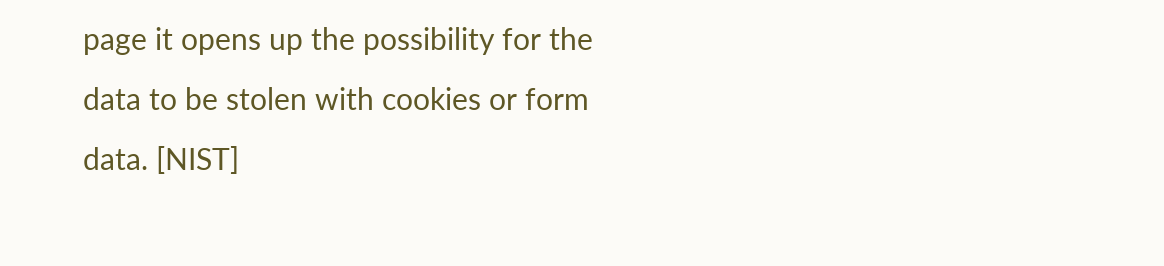page it opens up the possibility for the data to be stolen with cookies or form data. [NIST]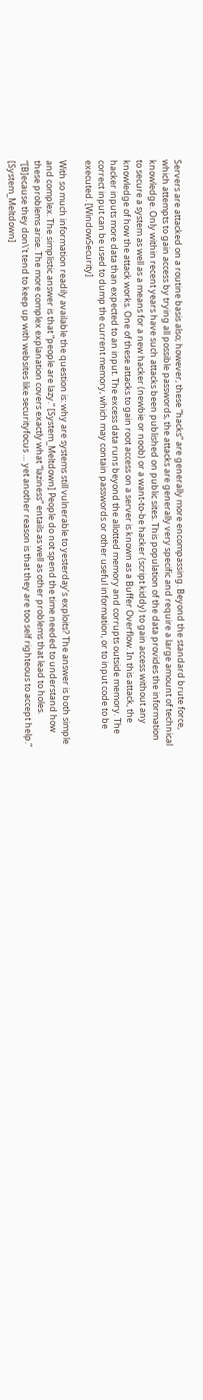Servers are attacked on a routine basis also; however, these “hacks” are generally more encompassing. Beyond the standard brute force, which attempts to gain access by trying all possible passwords, the attacks are generally very specific and require a large amount of technical knowledge. Only within recent years have such attacks been published on public sites. This population of the data provides the information to secure a system as well as a means for a new hacker (newbie or noob) or a want-to-be hacker (script kiddy) to gain access without any knowledge of how the attack works. One of these attacks to gain root access on a server is known as a Buffer Overflow. In this attack, the hacker inputs more data than expected to an input. The excess data runs beyond the allotted memory and corrupts outside memory. The correct input can be used to dump the current memory, which may contain passwords or other useful information, or to input code to be executed. [WindowSecurity]

With so much information readily available the question is: why are systems still vulnerable to yesterday’s exploits? The answer is both simple and complex. The simplistic answer is that “people are lazy.” [System_Meltdown] People do not spend the time needed to understand how these problems arise. The more complex explanation covers exactly what “laziness” entails as well as other problems that lead to holes. “[B]ecause they don\'t tend to keep up with websites like securityfocus … yet another reason is that they are too self righteous to accept help.” [System_Meltdown]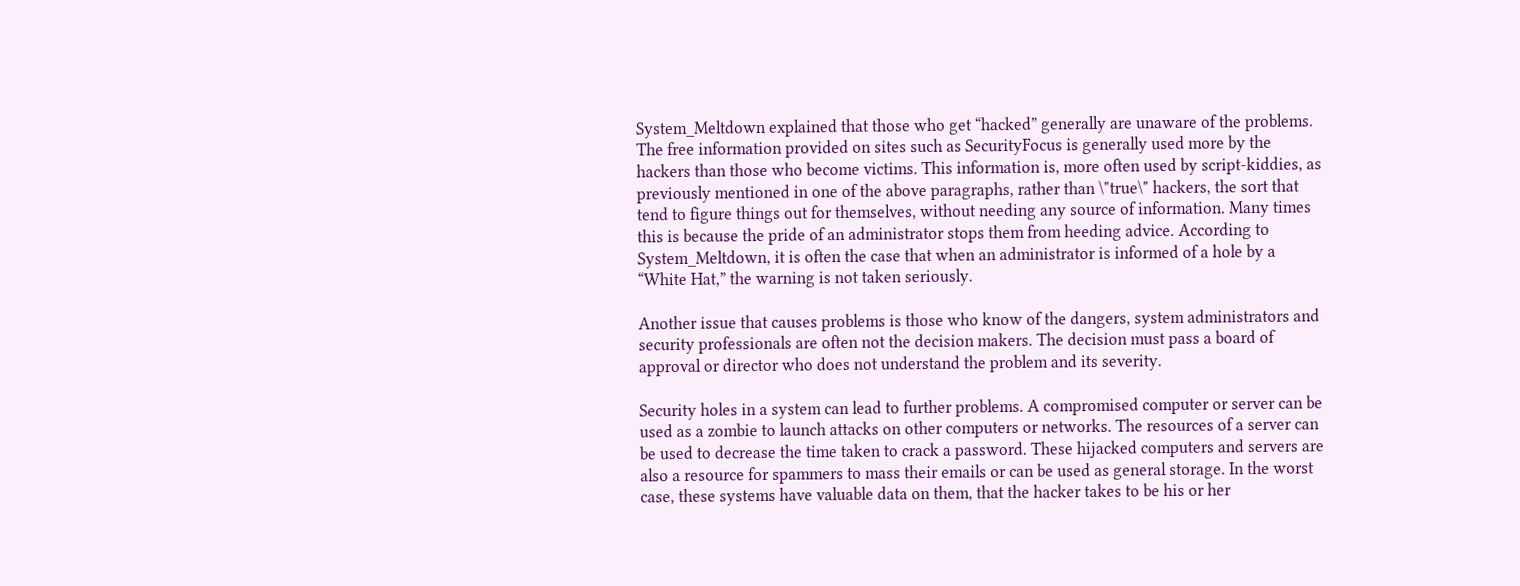System_Meltdown explained that those who get “hacked” generally are unaware of the problems. The free information provided on sites such as SecurityFocus is generally used more by the hackers than those who become victims. This information is, more often used by script-kiddies, as previously mentioned in one of the above paragraphs, rather than \"true\" hackers, the sort that tend to figure things out for themselves, without needing any source of information. Many times this is because the pride of an administrator stops them from heeding advice. According to System_Meltdown, it is often the case that when an administrator is informed of a hole by a “White Hat,” the warning is not taken seriously.

Another issue that causes problems is those who know of the dangers, system administrators and security professionals are often not the decision makers. The decision must pass a board of approval or director who does not understand the problem and its severity.

Security holes in a system can lead to further problems. A compromised computer or server can be used as a zombie to launch attacks on other computers or networks. The resources of a server can be used to decrease the time taken to crack a password. These hijacked computers and servers are also a resource for spammers to mass their emails or can be used as general storage. In the worst case, these systems have valuable data on them, that the hacker takes to be his or her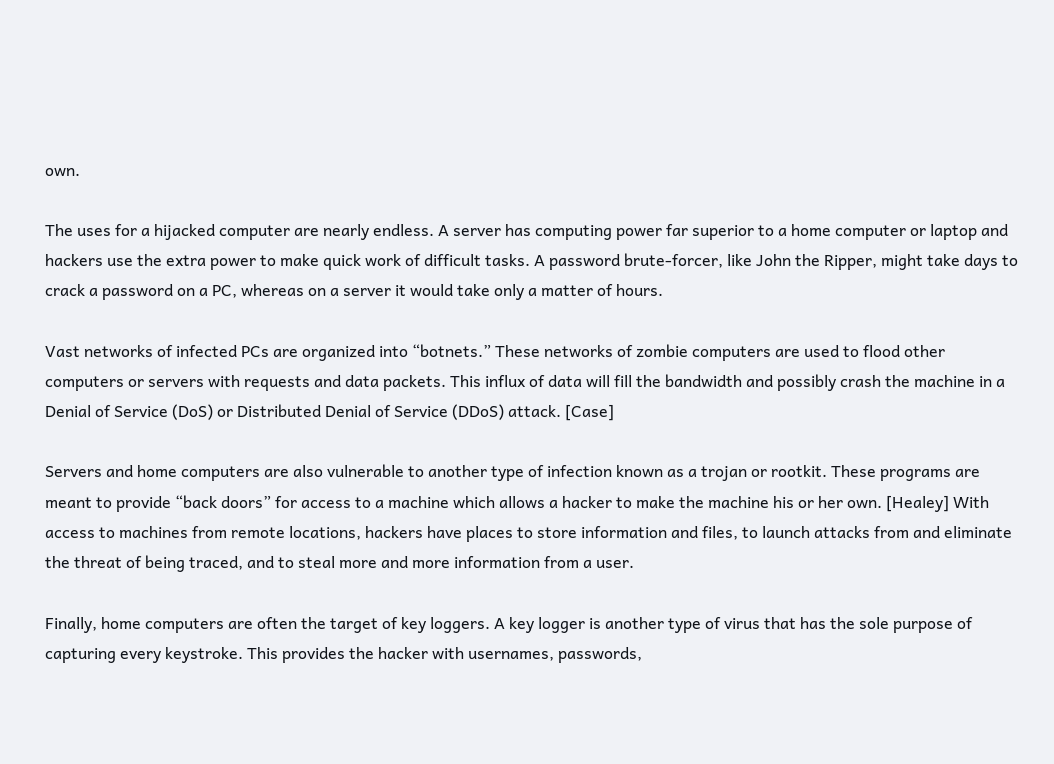own.

The uses for a hijacked computer are nearly endless. A server has computing power far superior to a home computer or laptop and hackers use the extra power to make quick work of difficult tasks. A password brute-forcer, like John the Ripper, might take days to crack a password on a PC, whereas on a server it would take only a matter of hours.

Vast networks of infected PCs are organized into “botnets.” These networks of zombie computers are used to flood other computers or servers with requests and data packets. This influx of data will fill the bandwidth and possibly crash the machine in a Denial of Service (DoS) or Distributed Denial of Service (DDoS) attack. [Case]

Servers and home computers are also vulnerable to another type of infection known as a trojan or rootkit. These programs are meant to provide “back doors” for access to a machine which allows a hacker to make the machine his or her own. [Healey] With access to machines from remote locations, hackers have places to store information and files, to launch attacks from and eliminate the threat of being traced, and to steal more and more information from a user.

Finally, home computers are often the target of key loggers. A key logger is another type of virus that has the sole purpose of capturing every keystroke. This provides the hacker with usernames, passwords,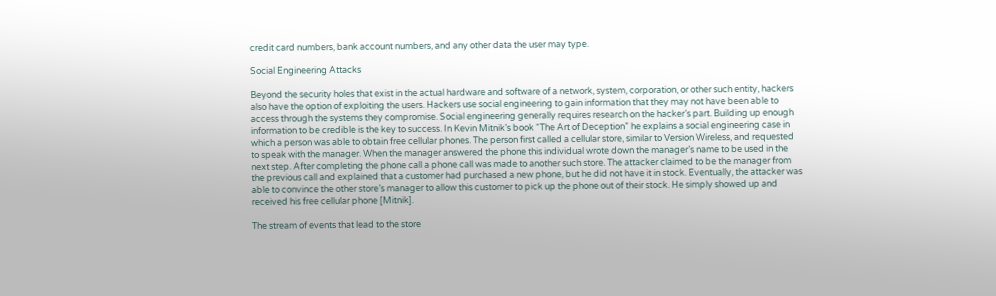credit card numbers, bank account numbers, and any other data the user may type.

Social Engineering Attacks

Beyond the security holes that exist in the actual hardware and software of a network, system, corporation, or other such entity, hackers also have the option of exploiting the users. Hackers use social engineering to gain information that they may not have been able to access through the systems they compromise. Social engineering generally requires research on the hacker’s part. Building up enough information to be credible is the key to success. In Kevin Mitnik’s book “The Art of Deception” he explains a social engineering case in which a person was able to obtain free cellular phones. The person first called a cellular store, similar to Version Wireless, and requested to speak with the manager. When the manager answered the phone this individual wrote down the manager’s name to be used in the next step. After completing the phone call a phone call was made to another such store. The attacker claimed to be the manager from the previous call and explained that a customer had purchased a new phone, but he did not have it in stock. Eventually, the attacker was able to convince the other store’s manager to allow this customer to pick up the phone out of their stock. He simply showed up and received his free cellular phone [Mitnik].

The stream of events that lead to the store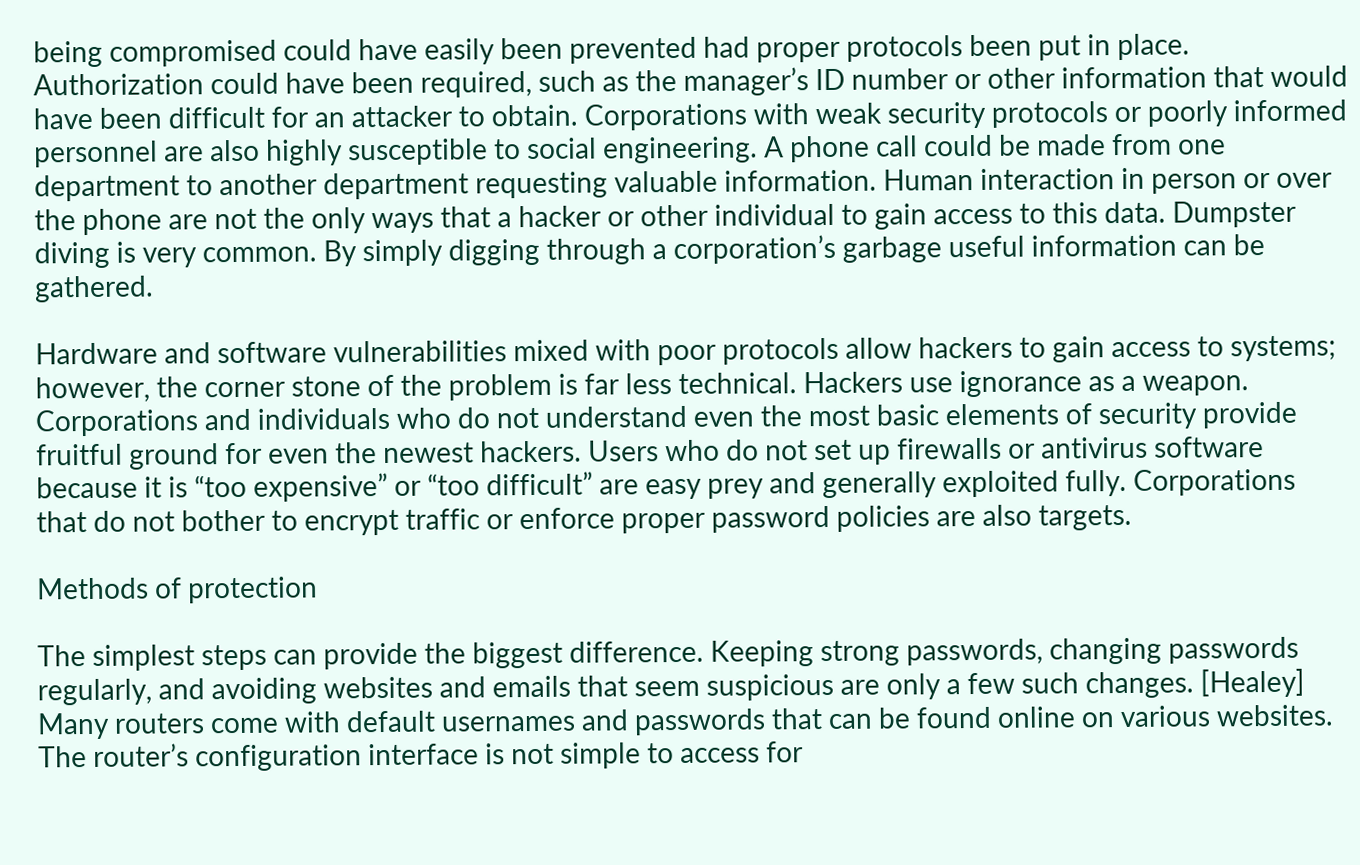being compromised could have easily been prevented had proper protocols been put in place. Authorization could have been required, such as the manager’s ID number or other information that would have been difficult for an attacker to obtain. Corporations with weak security protocols or poorly informed personnel are also highly susceptible to social engineering. A phone call could be made from one department to another department requesting valuable information. Human interaction in person or over the phone are not the only ways that a hacker or other individual to gain access to this data. Dumpster diving is very common. By simply digging through a corporation’s garbage useful information can be gathered.

Hardware and software vulnerabilities mixed with poor protocols allow hackers to gain access to systems; however, the corner stone of the problem is far less technical. Hackers use ignorance as a weapon. Corporations and individuals who do not understand even the most basic elements of security provide fruitful ground for even the newest hackers. Users who do not set up firewalls or antivirus software because it is “too expensive” or “too difficult” are easy prey and generally exploited fully. Corporations that do not bother to encrypt traffic or enforce proper password policies are also targets.

Methods of protection

The simplest steps can provide the biggest difference. Keeping strong passwords, changing passwords regularly, and avoiding websites and emails that seem suspicious are only a few such changes. [Healey] Many routers come with default usernames and passwords that can be found online on various websites. The router’s configuration interface is not simple to access for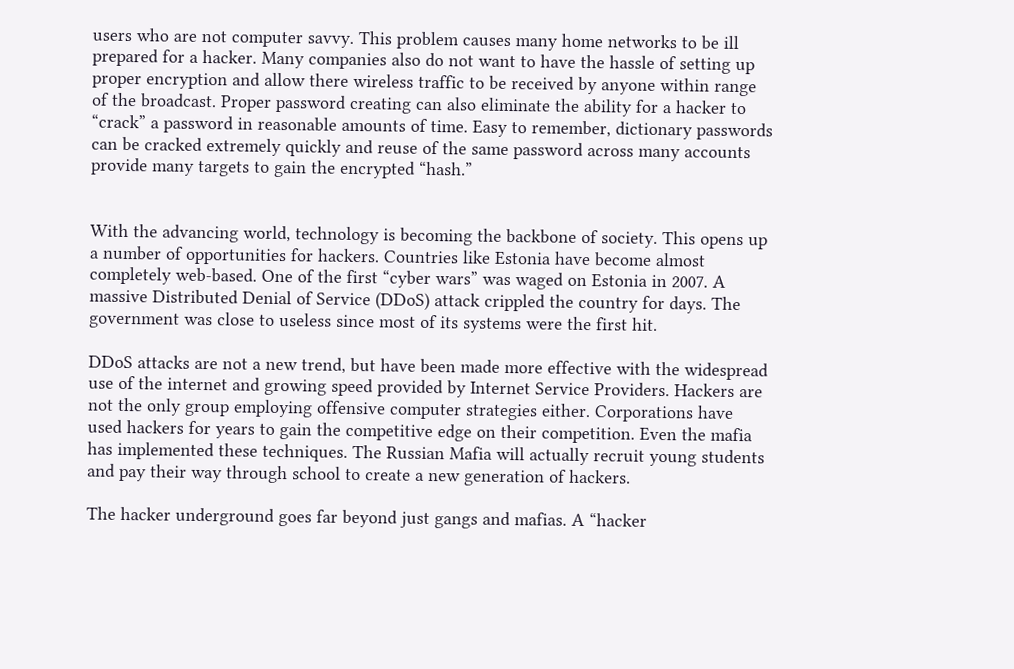users who are not computer savvy. This problem causes many home networks to be ill prepared for a hacker. Many companies also do not want to have the hassle of setting up proper encryption and allow there wireless traffic to be received by anyone within range of the broadcast. Proper password creating can also eliminate the ability for a hacker to “crack” a password in reasonable amounts of time. Easy to remember, dictionary passwords can be cracked extremely quickly and reuse of the same password across many accounts provide many targets to gain the encrypted “hash.”


With the advancing world, technology is becoming the backbone of society. This opens up a number of opportunities for hackers. Countries like Estonia have become almost completely web-based. One of the first “cyber wars” was waged on Estonia in 2007. A massive Distributed Denial of Service (DDoS) attack crippled the country for days. The government was close to useless since most of its systems were the first hit.

DDoS attacks are not a new trend, but have been made more effective with the widespread use of the internet and growing speed provided by Internet Service Providers. Hackers are not the only group employing offensive computer strategies either. Corporations have used hackers for years to gain the competitive edge on their competition. Even the mafia has implemented these techniques. The Russian Mafia will actually recruit young students and pay their way through school to create a new generation of hackers.

The hacker underground goes far beyond just gangs and mafias. A “hacker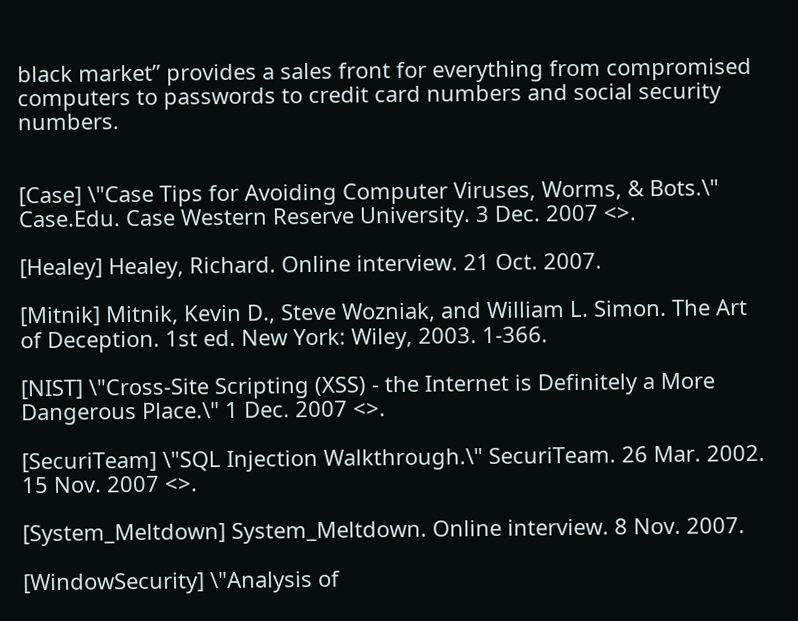black market” provides a sales front for everything from compromised computers to passwords to credit card numbers and social security numbers.


[Case] \"Case Tips for Avoiding Computer Viruses, Worms, & Bots.\" Case.Edu. Case Western Reserve University. 3 Dec. 2007 <>.

[Healey] Healey, Richard. Online interview. 21 Oct. 2007.

[Mitnik] Mitnik, Kevin D., Steve Wozniak, and William L. Simon. The Art of Deception. 1st ed. New York: Wiley, 2003. 1-366.

[NIST] \"Cross-Site Scripting (XSS) - the Internet is Definitely a More Dangerous Place.\" 1 Dec. 2007 <>.

[SecuriTeam] \"SQL Injection Walkthrough.\" SecuriTeam. 26 Mar. 2002. 15 Nov. 2007 <>.

[System_Meltdown] System_Meltdown. Online interview. 8 Nov. 2007.

[WindowSecurity] \"Analysis of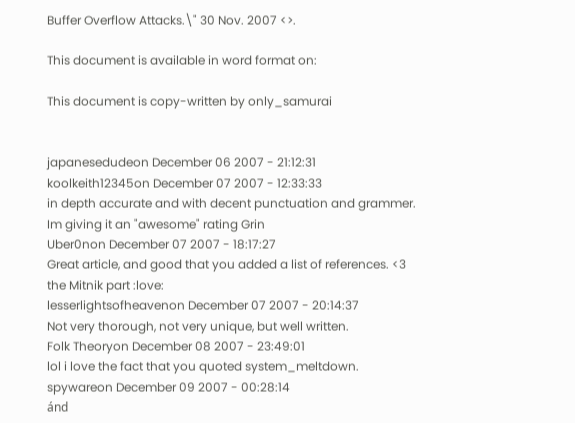Buffer Overflow Attacks.\" 30 Nov. 2007 <>.

This document is available in word format on:

This document is copy-written by only_samurai


japanesedudeon December 06 2007 - 21:12:31
koolkeith12345on December 07 2007 - 12:33:33
in depth accurate and with decent punctuation and grammer. Im giving it an "awesome" rating Grin
Uber0non December 07 2007 - 18:17:27
Great article, and good that you added a list of references. <3 the Mitnik part :love:
lesserlightsofheavenon December 07 2007 - 20:14:37
Not very thorough, not very unique, but well written.
Folk Theoryon December 08 2007 - 23:49:01
lol i love the fact that you quoted system_meltdown.
spywareon December 09 2007 - 00:28:14
ánd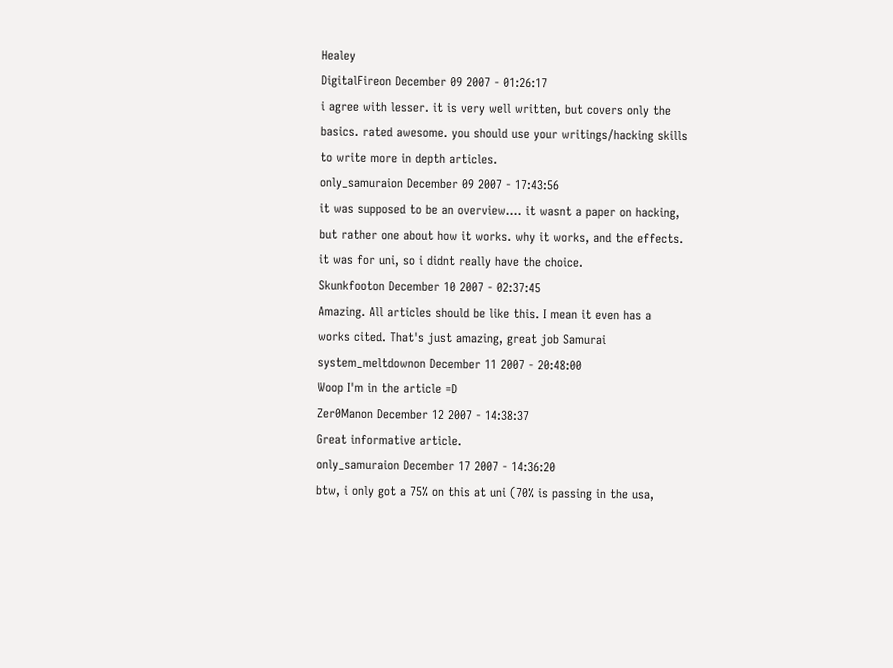Healey
DigitalFireon December 09 2007 - 01:26:17
i agree with lesser. it is very well written, but covers only the basics. rated awesome. you should use your writings/hacking skills to write more in depth articles.
only_samuraion December 09 2007 - 17:43:56
it was supposed to be an overview.... it wasnt a paper on hacking, but rather one about how it works. why it works, and the effects. it was for uni, so i didnt really have the choice.
Skunkfooton December 10 2007 - 02:37:45
Amazing. All articles should be like this. I mean it even has a works cited. That's just amazing, great job Samurai
system_meltdownon December 11 2007 - 20:48:00
Woop I'm in the article =D
Zer0Manon December 12 2007 - 14:38:37
Great informative article.
only_samuraion December 17 2007 - 14:36:20
btw, i only got a 75% on this at uni (70% is passing in the usa,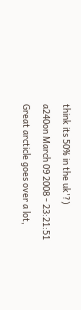think its 50% in the uk'?)
a240on March 09 2008 - 23:21:51
Great arcticle goes over a lot,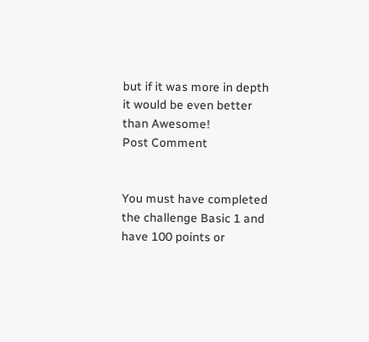but if it was more in depth it would be even better than Awesome!
Post Comment


You must have completed the challenge Basic 1 and have 100 points or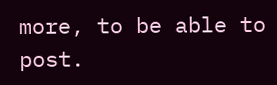more, to be able to post.